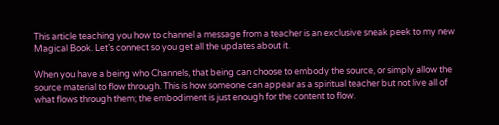This article teaching you how to channel a message from a teacher is an exclusive sneak peek to my new Magical Book. Let’s connect so you get all the updates about it.

When you have a being who Channels, that being can choose to embody the source, or simply allow the source material to flow through. This is how someone can appear as a spiritual teacher but not live all of what flows through them; the embodiment is just enough for the content to flow.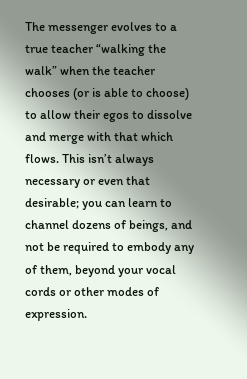The messenger evolves to a true teacher “walking the walk” when the teacher chooses (or is able to choose) to allow their egos to dissolve and merge with that which flows. This isn’t always necessary or even that desirable; you can learn to channel dozens of beings, and not be required to embody any of them, beyond your vocal cords or other modes of expression.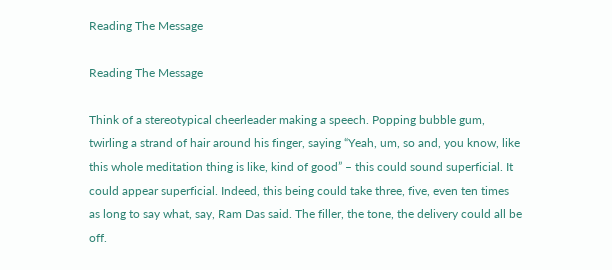Reading The Message

Reading The Message

Think of a stereotypical cheerleader making a speech. Popping bubble gum, twirling a strand of hair around his finger, saying “Yeah, um, so and, you know, like this whole meditation thing is like, kind of good” – this could sound superficial. It could appear superficial. Indeed, this being could take three, five, even ten times as long to say what, say, Ram Das said. The filler, the tone, the delivery could all be off.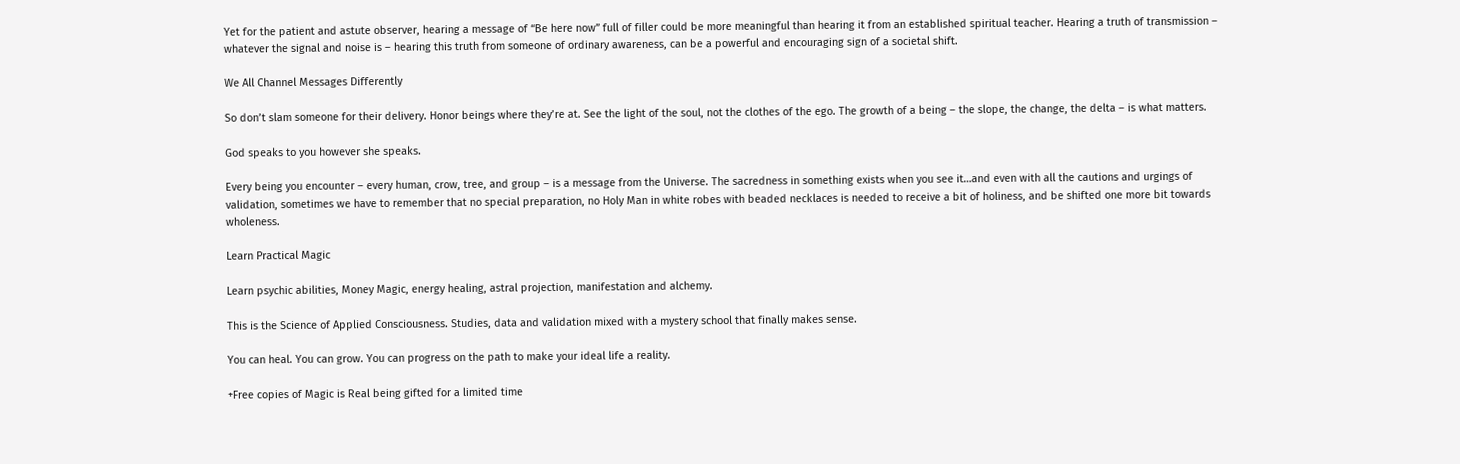Yet for the patient and astute observer, hearing a message of “Be here now” full of filler could be more meaningful than hearing it from an established spiritual teacher. Hearing a truth of transmission – whatever the signal and noise is – hearing this truth from someone of ordinary awareness, can be a powerful and encouraging sign of a societal shift.

We All Channel Messages Differently

So don’t slam someone for their delivery. Honor beings where they’re at. See the light of the soul, not the clothes of the ego. The growth of a being – the slope, the change, the delta – is what matters.

God speaks to you however she speaks.

Every being you encounter – every human, crow, tree, and group – is a message from the Universe. The sacredness in something exists when you see it…and even with all the cautions and urgings of validation, sometimes we have to remember that no special preparation, no Holy Man in white robes with beaded necklaces is needed to receive a bit of holiness, and be shifted one more bit towards wholeness.

Learn Practical Magic

Learn psychic abilities, Money Magic, energy healing, astral projection, manifestation and alchemy.

This is the Science of Applied Consciousness. Studies, data and validation mixed with a mystery school that finally makes sense.

You can heal. You can grow. You can progress on the path to make your ideal life a reality.

+Free copies of Magic is Real being gifted for a limited time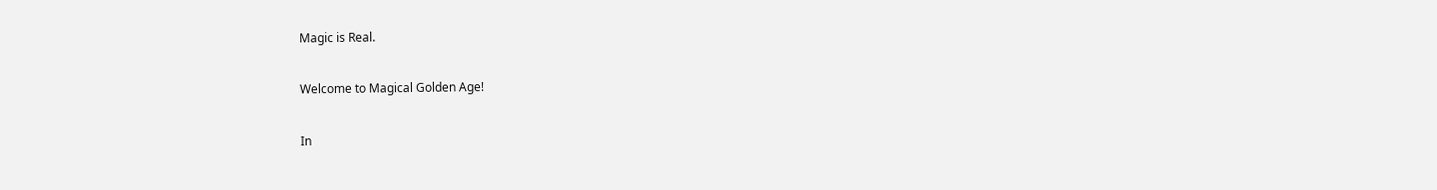Magic is Real.

Welcome to Magical Golden Age!

In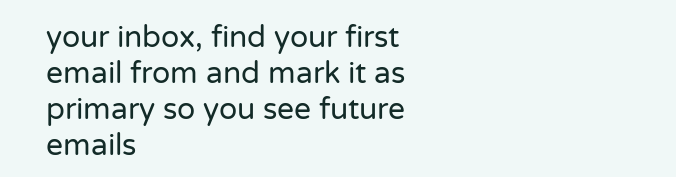your inbox, find your first email from and mark it as primary so you see future emails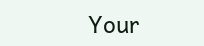Your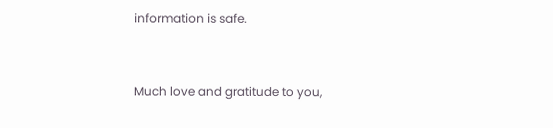information is safe.


Much love and gratitude to you,